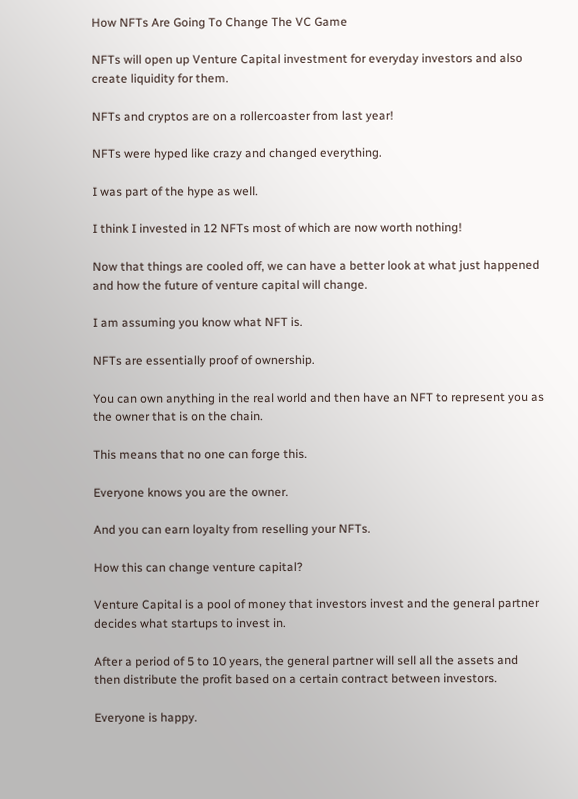How NFTs Are Going To Change The VC Game

NFTs will open up Venture Capital investment for everyday investors and also create liquidity for them.

NFTs and cryptos are on a rollercoaster from last year!

NFTs were hyped like crazy and changed everything.

I was part of the hype as well.

I think I invested in 12 NFTs most of which are now worth nothing!

Now that things are cooled off, we can have a better look at what just happened and how the future of venture capital will change.

I am assuming you know what NFT is.

NFTs are essentially proof of ownership.

You can own anything in the real world and then have an NFT to represent you as the owner that is on the chain.

This means that no one can forge this.

Everyone knows you are the owner.

And you can earn loyalty from reselling your NFTs.

How this can change venture capital?

Venture Capital is a pool of money that investors invest and the general partner decides what startups to invest in.

After a period of 5 to 10 years, the general partner will sell all the assets and then distribute the profit based on a certain contract between investors.

Everyone is happy.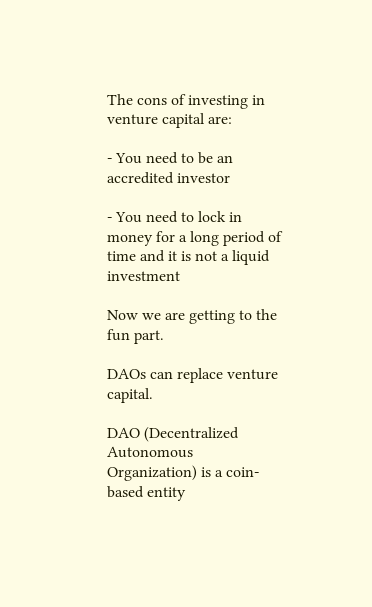The cons of investing in venture capital are:

- You need to be an accredited investor

- You need to lock in money for a long period of time and it is not a liquid investment

Now we are getting to the fun part.

DAOs can replace venture capital.

DAO (Decentralized Autonomous Organization) is a coin-based entity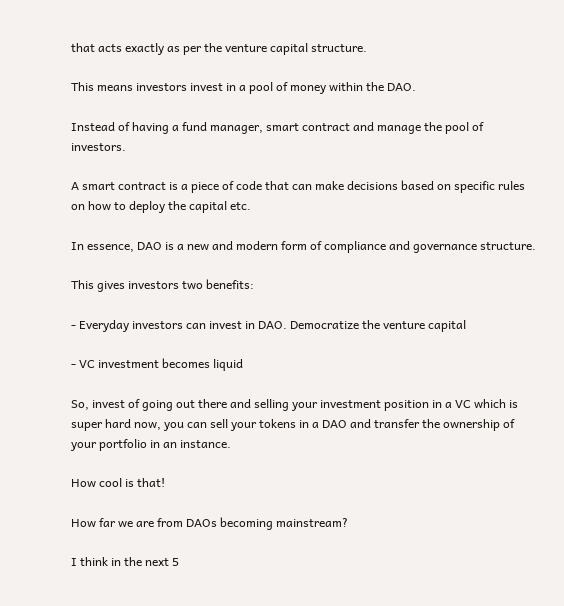that acts exactly as per the venture capital structure.

This means investors invest in a pool of money within the DAO.

Instead of having a fund manager, smart contract and manage the pool of investors.

A smart contract is a piece of code that can make decisions based on specific rules on how to deploy the capital etc.

In essence, DAO is a new and modern form of compliance and governance structure.

This gives investors two benefits:

- Everyday investors can invest in DAO. Democratize the venture capital

- VC investment becomes liquid

So, invest of going out there and selling your investment position in a VC which is super hard now, you can sell your tokens in a DAO and transfer the ownership of your portfolio in an instance.

How cool is that!

How far we are from DAOs becoming mainstream?

I think in the next 5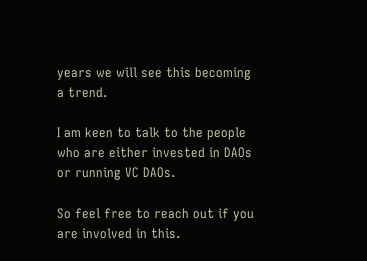years we will see this becoming a trend.

I am keen to talk to the people who are either invested in DAOs or running VC DAOs.

So feel free to reach out if you are involved in this.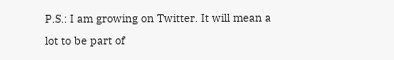P.S.: I am growing on Twitter. It will mean a lot to be part of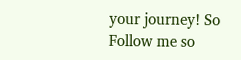your journey! So Follow me so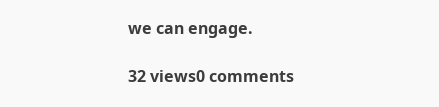we can engage.

32 views0 comments